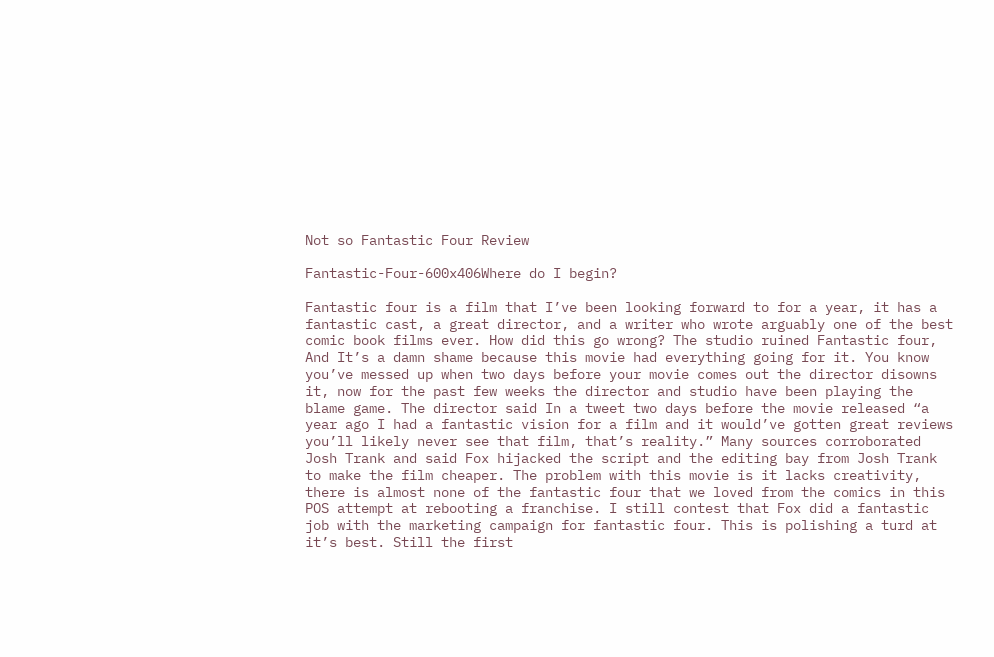Not so Fantastic Four Review

Fantastic-Four-600x406Where do I begin?

Fantastic four is a film that I’ve been looking forward to for a year, it has a fantastic cast, a great director, and a writer who wrote arguably one of the best comic book films ever. How did this go wrong? The studio ruined Fantastic four, And It’s a damn shame because this movie had everything going for it. You know you’ve messed up when two days before your movie comes out the director disowns it, now for the past few weeks the director and studio have been playing the blame game. The director said In a tweet two days before the movie released “a year ago I had a fantastic vision for a film and it would’ve gotten great reviews you’ll likely never see that film, that’s reality.” Many sources corroborated Josh Trank and said Fox hijacked the script and the editing bay from Josh Trank to make the film cheaper. The problem with this movie is it lacks creativity, there is almost none of the fantastic four that we loved from the comics in this POS attempt at rebooting a franchise. I still contest that Fox did a fantastic job with the marketing campaign for fantastic four. This is polishing a turd at it’s best. Still the first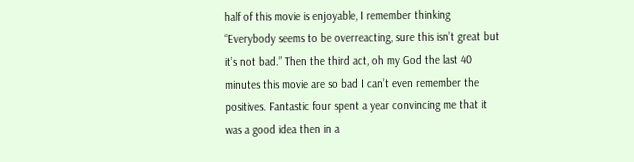half of this movie is enjoyable, I remember thinking “Everybody seems to be overreacting, sure this isn’t great but it’s not bad.” Then the third act, oh my God the last 40 minutes this movie are so bad I can’t even remember the positives. Fantastic four spent a year convincing me that it was a good idea then in a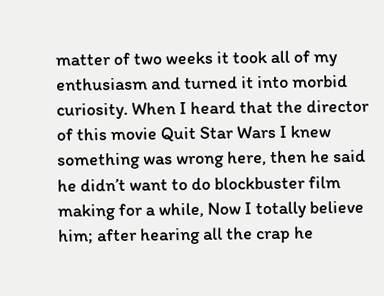matter of two weeks it took all of my enthusiasm and turned it into morbid curiosity. When I heard that the director of this movie Quit Star Wars I knew something was wrong here, then he said he didn’t want to do blockbuster film making for a while, Now I totally believe him; after hearing all the crap he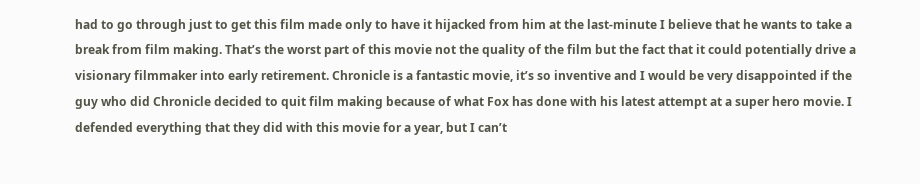had to go through just to get this film made only to have it hijacked from him at the last-minute I believe that he wants to take a break from film making. That’s the worst part of this movie not the quality of the film but the fact that it could potentially drive a visionary filmmaker into early retirement. Chronicle is a fantastic movie, it’s so inventive and I would be very disappointed if the guy who did Chronicle decided to quit film making because of what Fox has done with his latest attempt at a super hero movie. I defended everything that they did with this movie for a year, but I can’t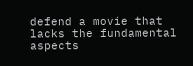defend a movie that lacks the fundamental aspects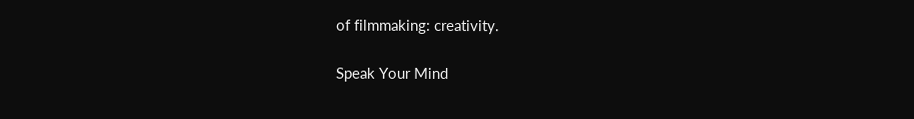of filmmaking: creativity.

Speak Your Mind